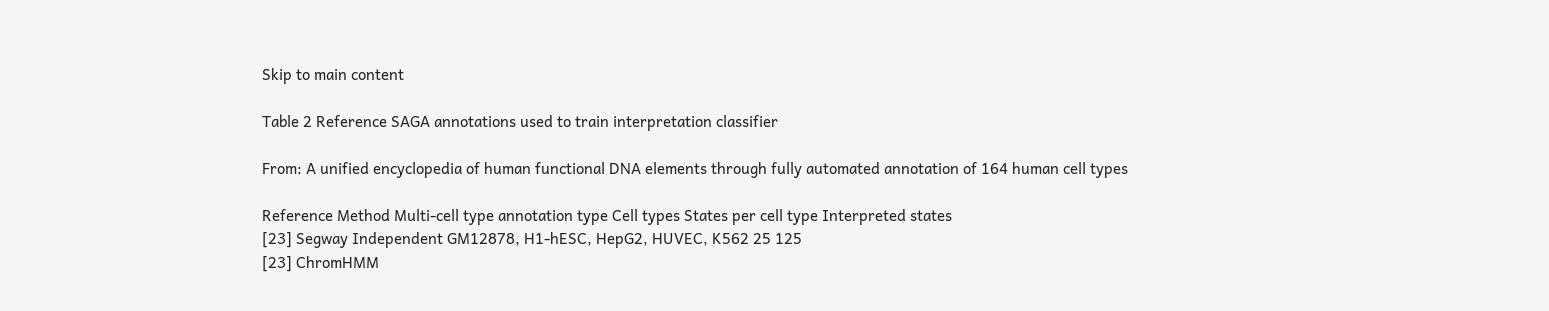Skip to main content

Table 2 Reference SAGA annotations used to train interpretation classifier

From: A unified encyclopedia of human functional DNA elements through fully automated annotation of 164 human cell types

Reference Method Multi-cell type annotation type Cell types States per cell type Interpreted states
[23] Segway Independent GM12878, H1-hESC, HepG2, HUVEC, K562 25 125
[23] ChromHMM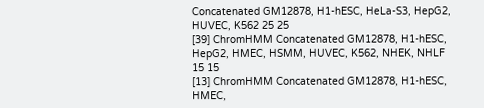Concatenated GM12878, H1-hESC, HeLa-S3, HepG2, HUVEC, K562 25 25
[39] ChromHMM Concatenated GM12878, H1-hESC, HepG2, HMEC, HSMM, HUVEC, K562, NHEK, NHLF 15 15
[13] ChromHMM Concatenated GM12878, H1-hESC, HMEC,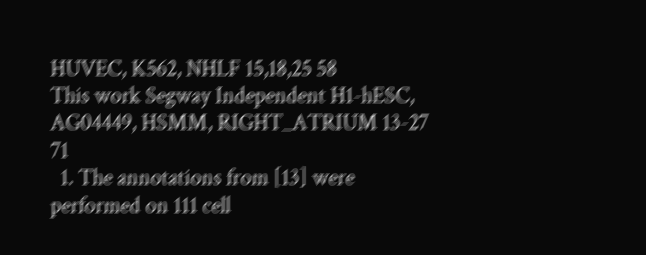HUVEC, K562, NHLF 15,18,25 58
This work Segway Independent H1-hESC, AG04449, HSMM, RIGHT_ATRIUM 13-27 71
  1. The annotations from [13] were performed on 111 cell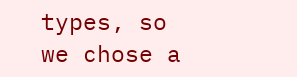types, so we chose a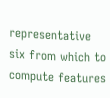representative six from which to compute features